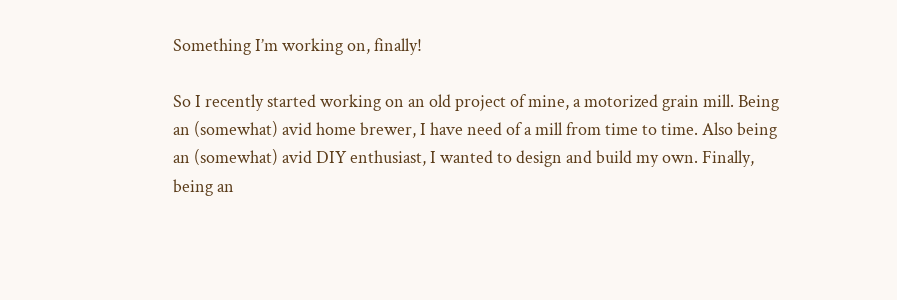Something I’m working on, finally!

So I recently started working on an old project of mine, a motorized grain mill. Being an (somewhat) avid home brewer, I have need of a mill from time to time. Also being an (somewhat) avid DIY enthusiast, I wanted to design and build my own. Finally, being an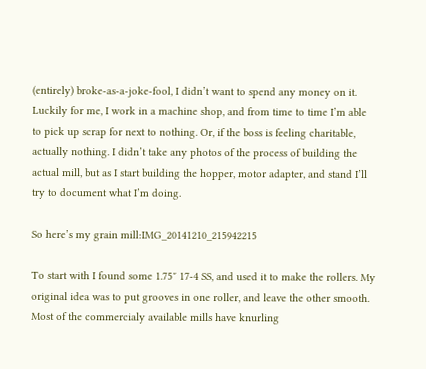(entirely) broke-as-a-joke-fool, I didn’t want to spend any money on it. Luckily for me, I work in a machine shop, and from time to time I’m able to pick up scrap for next to nothing. Or, if the boss is feeling charitable, actually nothing. I didn’t take any photos of the process of building the actual mill, but as I start building the hopper, motor adapter, and stand I’ll try to document what I’m doing.

So here’s my grain mill:IMG_20141210_215942215

To start with I found some 1.75″ 17-4 SS, and used it to make the rollers. My original idea was to put grooves in one roller, and leave the other smooth. Most of the commercialy available mills have knurling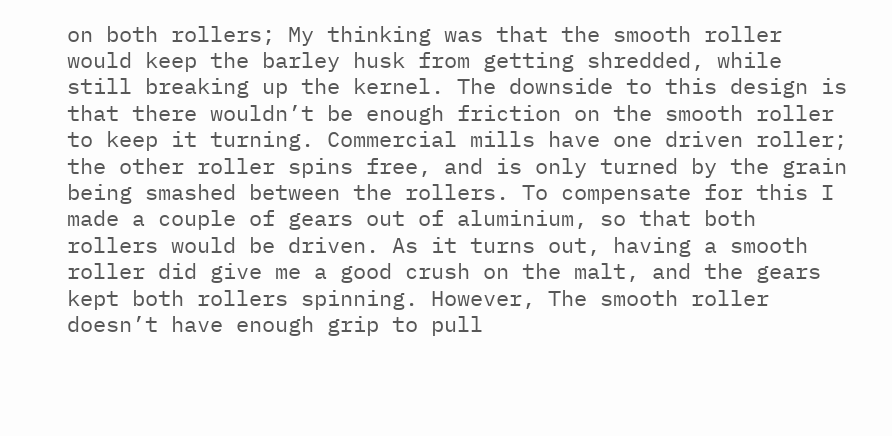on both rollers; My thinking was that the smooth roller would keep the barley husk from getting shredded, while still breaking up the kernel. The downside to this design is that there wouldn’t be enough friction on the smooth roller to keep it turning. Commercial mills have one driven roller; the other roller spins free, and is only turned by the grain being smashed between the rollers. To compensate for this I made a couple of gears out of aluminium, so that both rollers would be driven. As it turns out, having a smooth roller did give me a good crush on the malt, and the gears kept both rollers spinning. However, The smooth roller doesn’t have enough grip to pull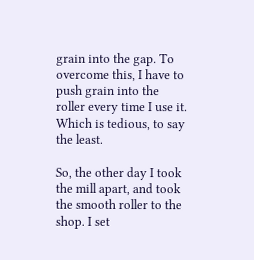grain into the gap. To overcome this, I have to push grain into the roller every time I use it. Which is tedious, to say the least.

So, the other day I took the mill apart, and took the smooth roller to the shop. I set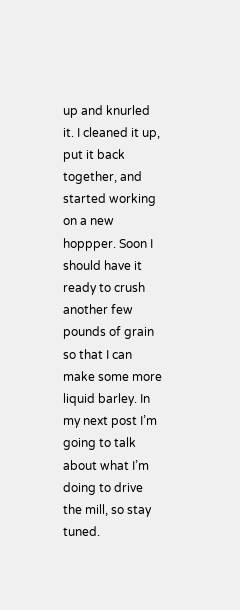up and knurled it. I cleaned it up, put it back together, and started working on a new hoppper. Soon I should have it ready to crush another few pounds of grain so that I can make some more liquid barley. In my next post I’m going to talk about what I’m doing to drive the mill, so stay tuned.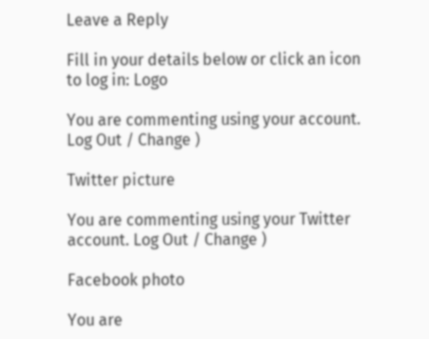Leave a Reply

Fill in your details below or click an icon to log in: Logo

You are commenting using your account. Log Out / Change )

Twitter picture

You are commenting using your Twitter account. Log Out / Change )

Facebook photo

You are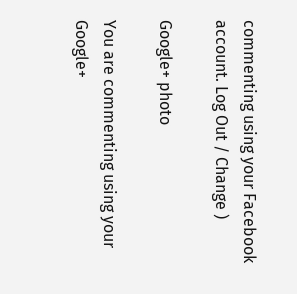commenting using your Facebook account. Log Out / Change )

Google+ photo

You are commenting using your Google+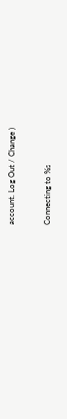account. Log Out / Change )

Connecting to %s